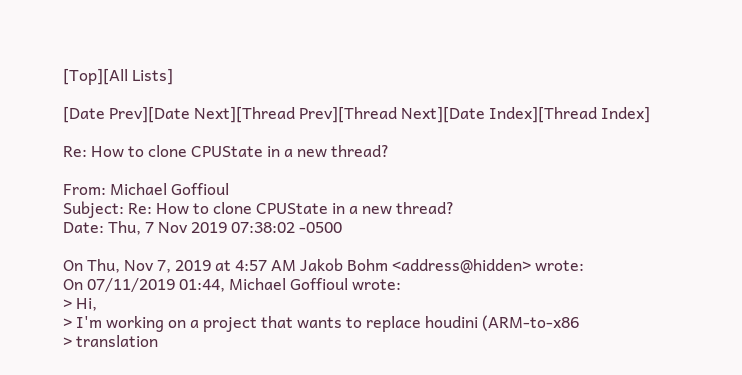[Top][All Lists]

[Date Prev][Date Next][Thread Prev][Thread Next][Date Index][Thread Index]

Re: How to clone CPUState in a new thread?

From: Michael Goffioul
Subject: Re: How to clone CPUState in a new thread?
Date: Thu, 7 Nov 2019 07:38:02 -0500

On Thu, Nov 7, 2019 at 4:57 AM Jakob Bohm <address@hidden> wrote:
On 07/11/2019 01:44, Michael Goffioul wrote:
> Hi,
> I'm working on a project that wants to replace houdini (ARM-to-x86
> translation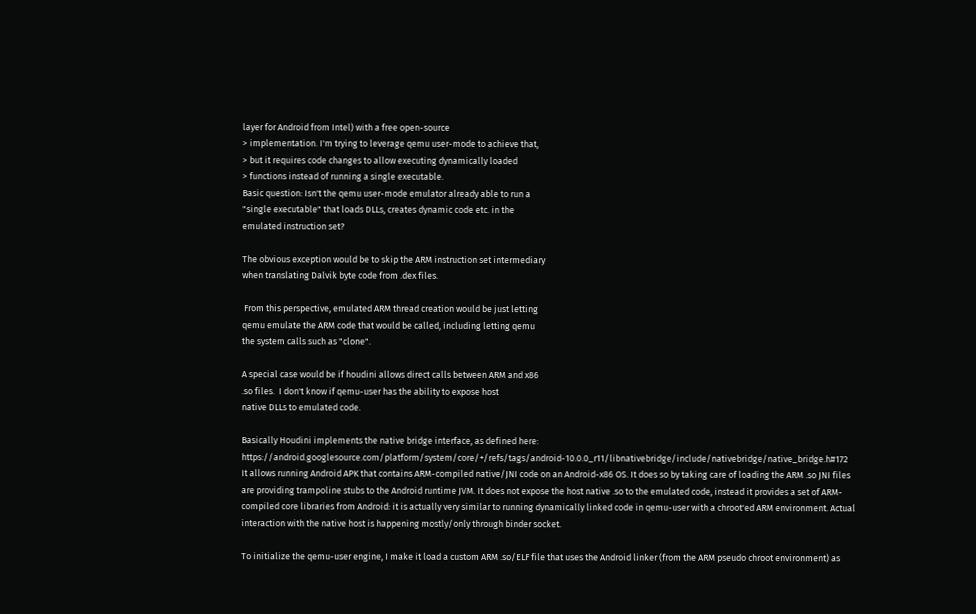layer for Android from Intel) with a free open-source
> implementation. I'm trying to leverage qemu user-mode to achieve that,
> but it requires code changes to allow executing dynamically loaded
> functions instead of running a single executable.
Basic question: Isn't the qemu user-mode emulator already able to run a
"single executable" that loads DLLs, creates dynamic code etc. in the
emulated instruction set?

The obvious exception would be to skip the ARM instruction set intermediary
when translating Dalvik byte code from .dex files.

 From this perspective, emulated ARM thread creation would be just letting
qemu emulate the ARM code that would be called, including letting qemu
the system calls such as "clone".

A special case would be if houdini allows direct calls between ARM and x86
.so files.  I don't know if qemu-user has the ability to expose host
native DLLs to emulated code.

Basically Houdini implements the native bridge interface, as defined here: https://android.googlesource.com/platform/system/core/+/refs/tags/android-10.0.0_r11/libnativebridge/include/nativebridge/native_bridge.h#172
It allows running Android APK that contains ARM-compiled native/JNI code on an Android-x86 OS. It does so by taking care of loading the ARM .so JNI files are providing trampoline stubs to the Android runtime JVM. It does not expose the host native .so to the emulated code, instead it provides a set of ARM-compiled core libraries from Android: it is actually very similar to running dynamically linked code in qemu-user with a chroot'ed ARM environment. Actual interaction with the native host is happening mostly/only through binder socket.

To initialize the qemu-user engine, I make it load a custom ARM .so/ELF file that uses the Android linker (from the ARM pseudo chroot environment) as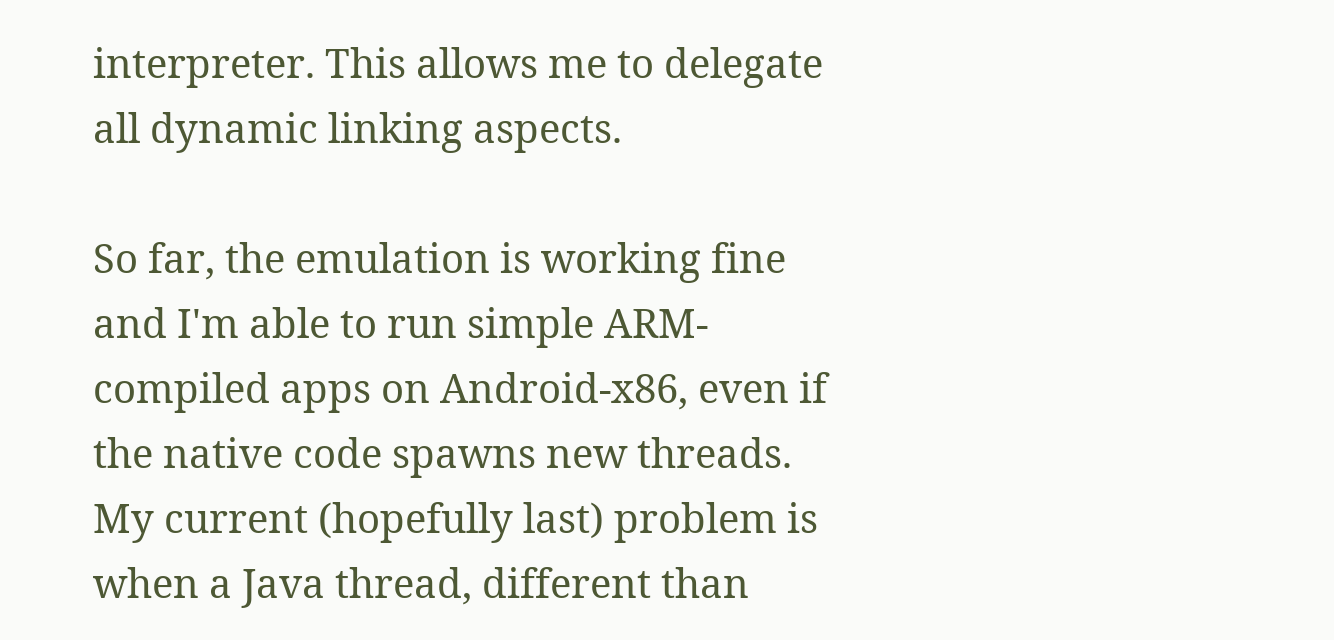interpreter. This allows me to delegate all dynamic linking aspects.

So far, the emulation is working fine and I'm able to run simple ARM-compiled apps on Android-x86, even if the native code spawns new threads. My current (hopefully last) problem is when a Java thread, different than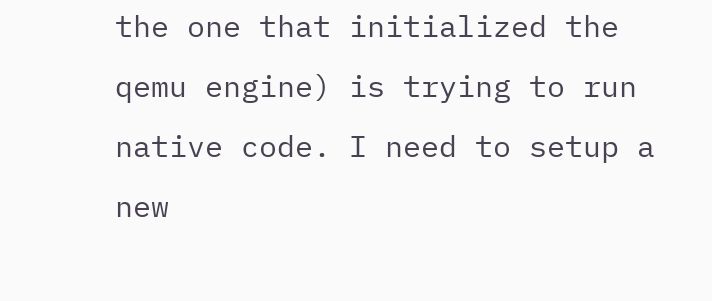the one that initialized the qemu engine) is trying to run native code. I need to setup a new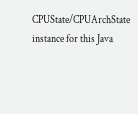CPUState/CPUArchState instance for this Java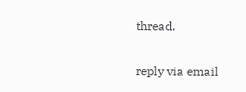thread.

reply via email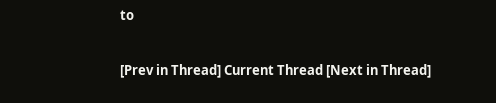to

[Prev in Thread] Current Thread [Next in Thread]